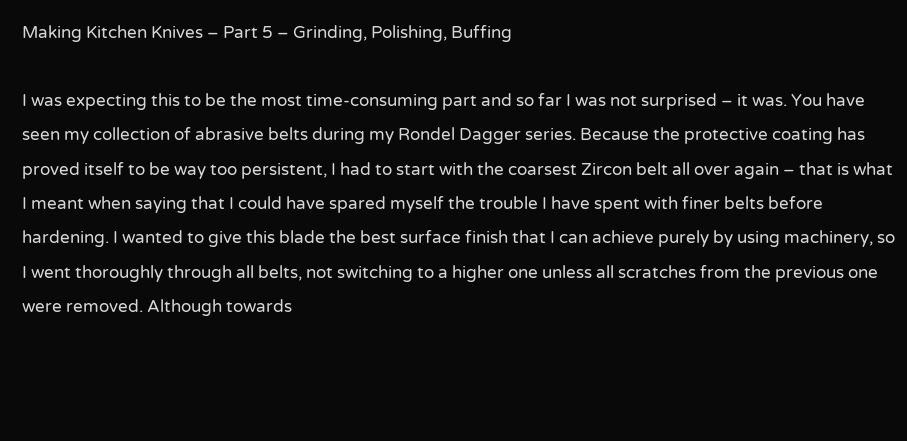Making Kitchen Knives – Part 5 – Grinding, Polishing, Buffing

I was expecting this to be the most time-consuming part and so far I was not surprised – it was. You have seen my collection of abrasive belts during my Rondel Dagger series. Because the protective coating has proved itself to be way too persistent, I had to start with the coarsest Zircon belt all over again – that is what I meant when saying that I could have spared myself the trouble I have spent with finer belts before hardening. I wanted to give this blade the best surface finish that I can achieve purely by using machinery, so I went thoroughly through all belts, not switching to a higher one unless all scratches from the previous one were removed. Although towards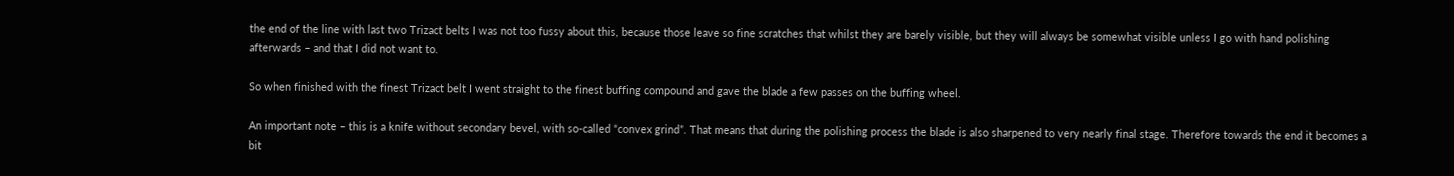the end of the line with last two Trizact belts I was not too fussy about this, because those leave so fine scratches that whilst they are barely visible, but they will always be somewhat visible unless I go with hand polishing afterwards – and that I did not want to.

So when finished with the finest Trizact belt I went straight to the finest buffing compound and gave the blade a few passes on the buffing wheel.

An important note – this is a knife without secondary bevel, with so-called “convex grind”. That means that during the polishing process the blade is also sharpened to very nearly final stage. Therefore towards the end it becomes a bit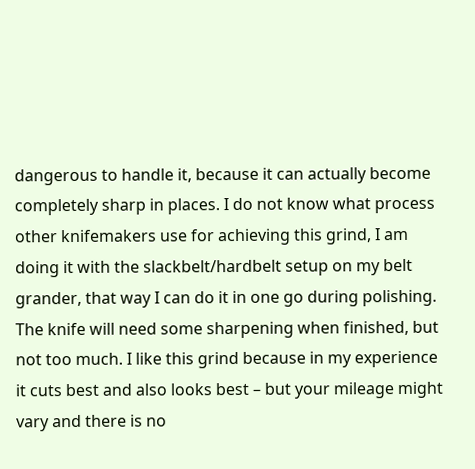dangerous to handle it, because it can actually become completely sharp in places. I do not know what process other knifemakers use for achieving this grind, I am doing it with the slackbelt/hardbelt setup on my belt grander, that way I can do it in one go during polishing. The knife will need some sharpening when finished, but not too much. I like this grind because in my experience it cuts best and also looks best – but your mileage might vary and there is no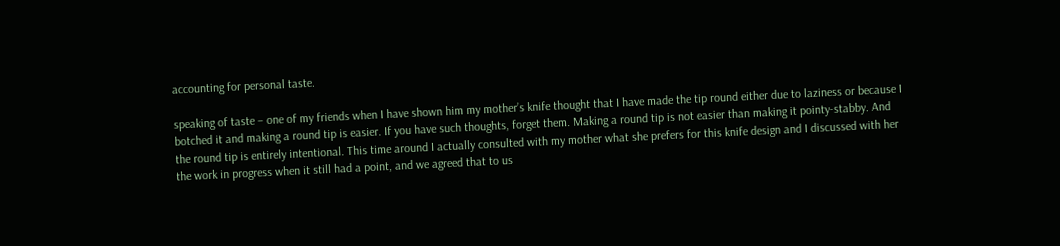accounting for personal taste.

speaking of taste – one of my friends when I have shown him my mother’s knife thought that I have made the tip round either due to laziness or because I botched it and making a round tip is easier. If you have such thoughts, forget them. Making a round tip is not easier than making it pointy-stabby. And the round tip is entirely intentional. This time around I actually consulted with my mother what she prefers for this knife design and I discussed with her the work in progress when it still had a point, and we agreed that to us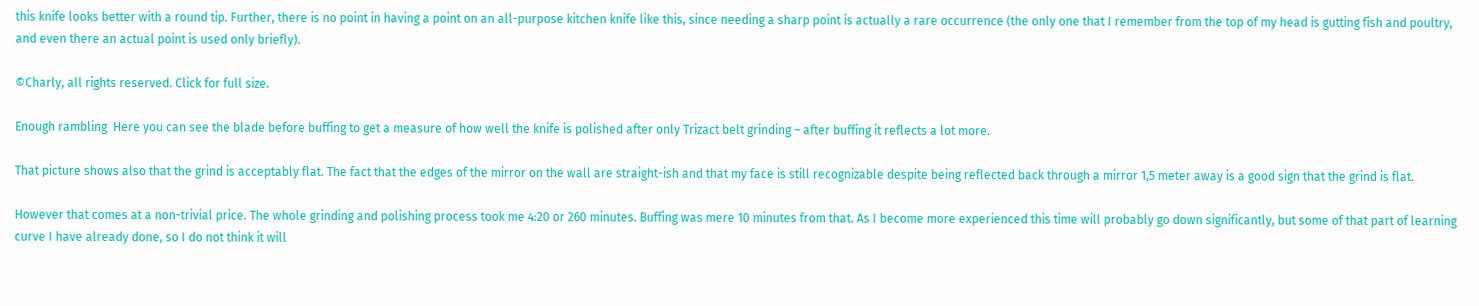this knife looks better with a round tip. Further, there is no point in having a point on an all-purpose kitchen knife like this, since needing a sharp point is actually a rare occurrence (the only one that I remember from the top of my head is gutting fish and poultry, and even there an actual point is used only briefly).

©Charly, all rights reserved. Click for full size.

Enough rambling  Here you can see the blade before buffing to get a measure of how well the knife is polished after only Trizact belt grinding – after buffing it reflects a lot more.

That picture shows also that the grind is acceptably flat. The fact that the edges of the mirror on the wall are straight-ish and that my face is still recognizable despite being reflected back through a mirror 1,5 meter away is a good sign that the grind is flat.

However that comes at a non-trivial price. The whole grinding and polishing process took me 4:20 or 260 minutes. Buffing was mere 10 minutes from that. As I become more experienced this time will probably go down significantly, but some of that part of learning curve I have already done, so I do not think it will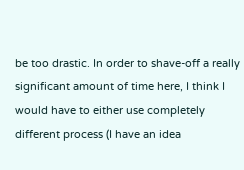be too drastic. In order to shave-off a really significant amount of time here, I think I would have to either use completely different process (I have an idea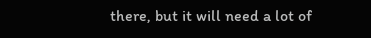there, but it will need a lot of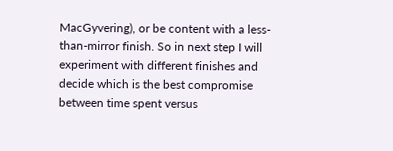MacGyvering), or be content with a less-than-mirror finish. So in next step I will experiment with different finishes and decide which is the best compromise between time spent versus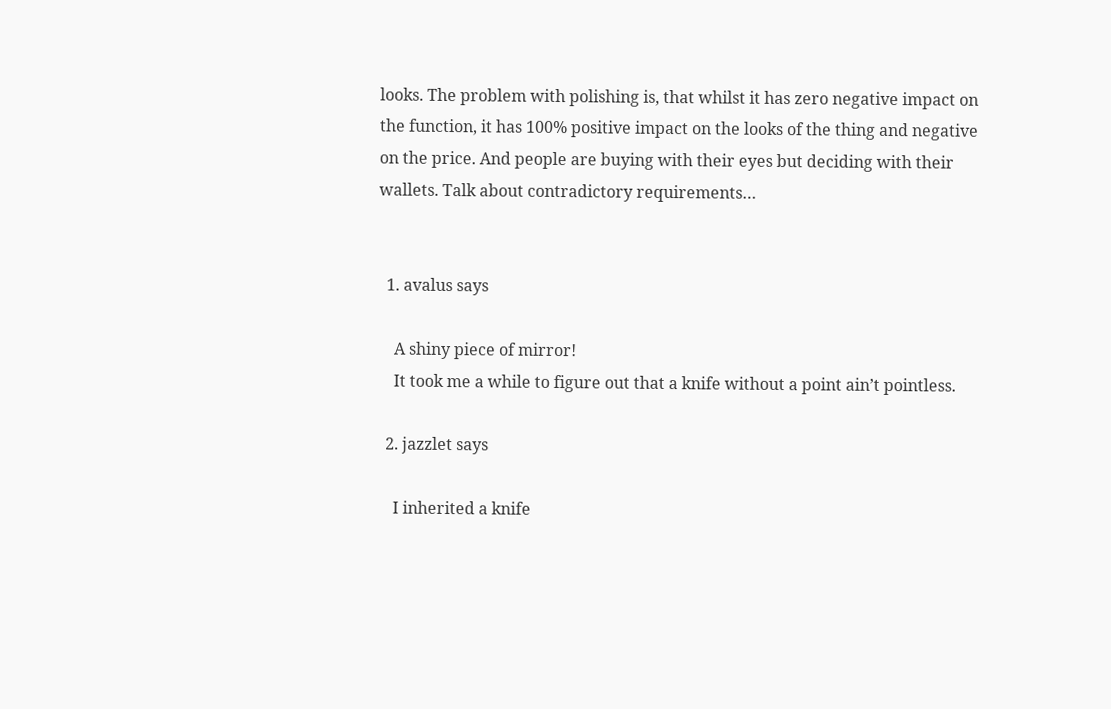looks. The problem with polishing is, that whilst it has zero negative impact on the function, it has 100% positive impact on the looks of the thing and negative on the price. And people are buying with their eyes but deciding with their wallets. Talk about contradictory requirements…


  1. avalus says

    A shiny piece of mirror!
    It took me a while to figure out that a knife without a point ain’t pointless.

  2. jazzlet says

    I inherited a knife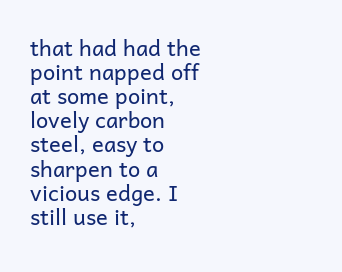that had had the point napped off at some point, lovely carbon steel, easy to sharpen to a vicious edge. I still use it,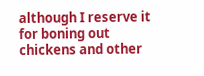although I reserve it for boning out chickens and other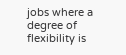jobs where a degree of flexibility is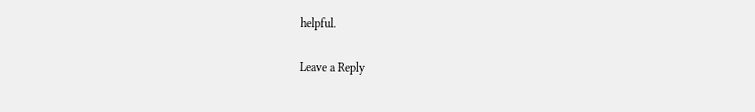helpful.

Leave a Reply